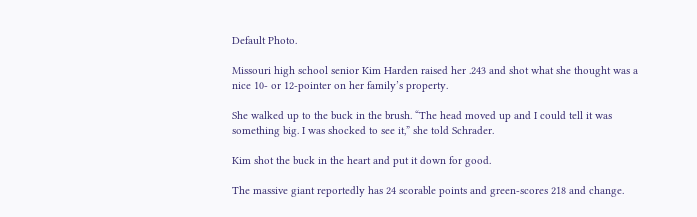Default Photo.

Missouri high school senior Kim Harden raised her .243 and shot what she thought was a nice 10- or 12-pointer on her family’s property.

She walked up to the buck in the brush. “The head moved up and I could tell it was something big. I was shocked to see it,” she told Schrader.

Kim shot the buck in the heart and put it down for good.

The massive giant reportedly has 24 scorable points and green-scores 218 and change.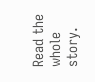Read the whole story.